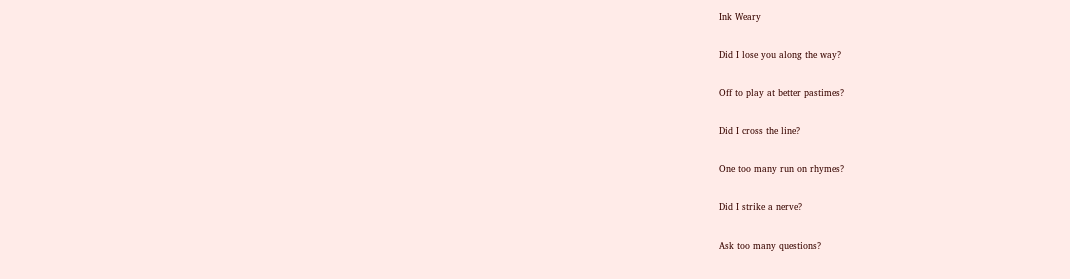Ink Weary

Did I lose you along the way?

Off to play at better pastimes?

Did I cross the line?

One too many run on rhymes?

Did I strike a nerve?

Ask too many questions?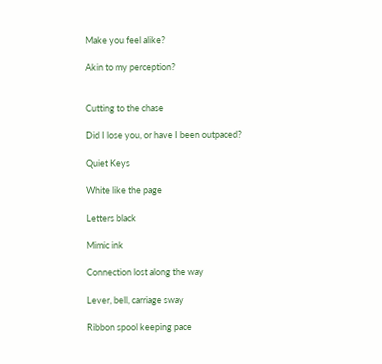Make you feel alike?

Akin to my perception?


Cutting to the chase

Did I lose you, or have I been outpaced?

Quiet Keys

White like the page

Letters black

Mimic ink

Connection lost along the way

Lever, bell, carriage sway

Ribbon spool keeping pace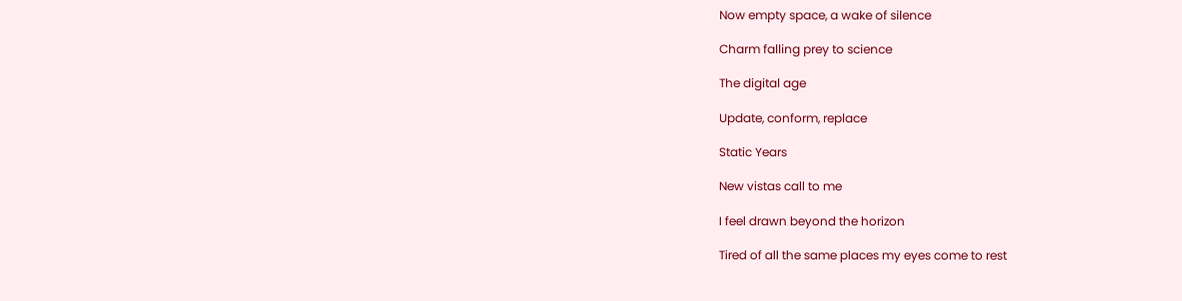Now empty space, a wake of silence

Charm falling prey to science

The digital age

Update, conform, replace

Static Years

New vistas call to me

I feel drawn beyond the horizon

Tired of all the same places my eyes come to rest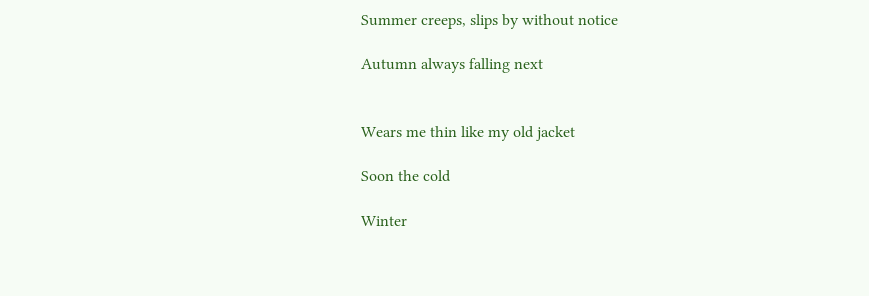Summer creeps, slips by without notice

Autumn always falling next


Wears me thin like my old jacket

Soon the cold

Winter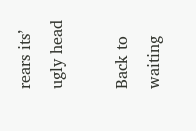rears its’ ugly head

Back to waiting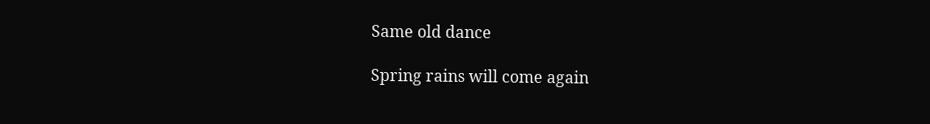Same old dance

Spring rains will come again